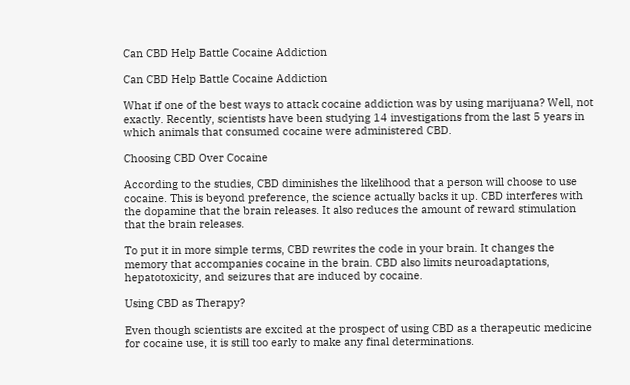Can CBD Help Battle Cocaine Addiction

Can CBD Help Battle Cocaine Addiction

What if one of the best ways to attack cocaine addiction was by using marijuana? Well, not exactly. Recently, scientists have been studying 14 investigations from the last 5 years in which animals that consumed cocaine were administered CBD.

Choosing CBD Over Cocaine

According to the studies, CBD diminishes the likelihood that a person will choose to use cocaine. This is beyond preference, the science actually backs it up. CBD interferes with the dopamine that the brain releases. It also reduces the amount of reward stimulation that the brain releases.

To put it in more simple terms, CBD rewrites the code in your brain. It changes the memory that accompanies cocaine in the brain. CBD also limits neuroadaptations, hepatotoxicity, and seizures that are induced by cocaine.

Using CBD as Therapy?

Even though scientists are excited at the prospect of using CBD as a therapeutic medicine for cocaine use, it is still too early to make any final determinations.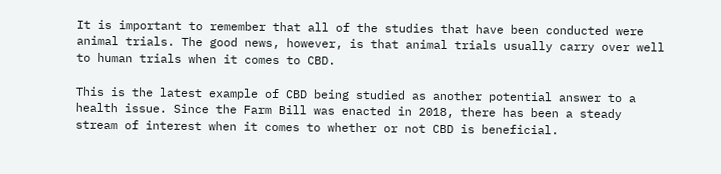It is important to remember that all of the studies that have been conducted were animal trials. The good news, however, is that animal trials usually carry over well to human trials when it comes to CBD.

This is the latest example of CBD being studied as another potential answer to a health issue. Since the Farm Bill was enacted in 2018, there has been a steady stream of interest when it comes to whether or not CBD is beneficial.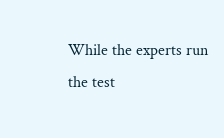While the experts run the test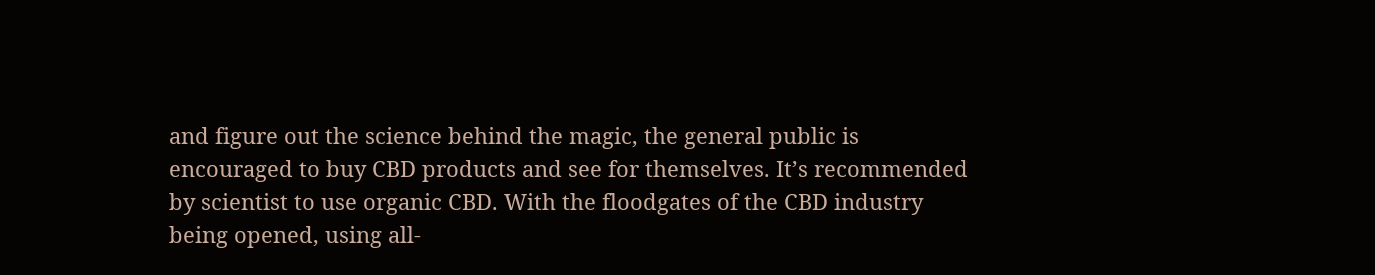and figure out the science behind the magic, the general public is encouraged to buy CBD products and see for themselves. It’s recommended by scientist to use organic CBD. With the floodgates of the CBD industry being opened, using all-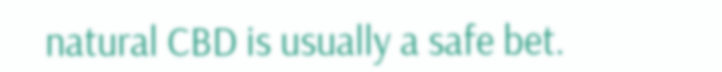natural CBD is usually a safe bet.